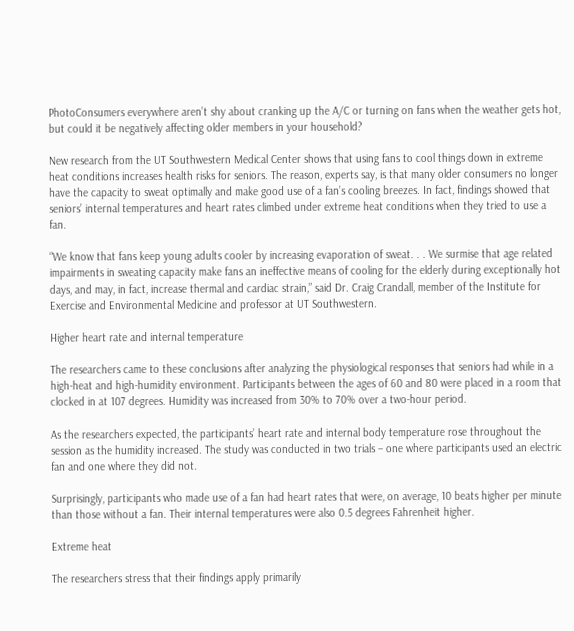PhotoConsumers everywhere aren’t shy about cranking up the A/C or turning on fans when the weather gets hot, but could it be negatively affecting older members in your household?

New research from the UT Southwestern Medical Center shows that using fans to cool things down in extreme heat conditions increases health risks for seniors. The reason, experts say, is that many older consumers no longer have the capacity to sweat optimally and make good use of a fan’s cooling breezes. In fact, findings showed that seniors’ internal temperatures and heart rates climbed under extreme heat conditions when they tried to use a fan.

“We know that fans keep young adults cooler by increasing evaporation of sweat. . . We surmise that age related impairments in sweating capacity make fans an ineffective means of cooling for the elderly during exceptionally hot days, and may, in fact, increase thermal and cardiac strain,” said Dr. Craig Crandall, member of the Institute for Exercise and Environmental Medicine and professor at UT Southwestern.

Higher heart rate and internal temperature

The researchers came to these conclusions after analyzing the physiological responses that seniors had while in a high-heat and high-humidity environment. Participants between the ages of 60 and 80 were placed in a room that clocked in at 107 degrees. Humidity was increased from 30% to 70% over a two-hour period.

As the researchers expected, the participants’ heart rate and internal body temperature rose throughout the session as the humidity increased. The study was conducted in two trials – one where participants used an electric fan and one where they did not.

Surprisingly, participants who made use of a fan had heart rates that were, on average, 10 beats higher per minute than those without a fan. Their internal temperatures were also 0.5 degrees Fahrenheit higher.

Extreme heat

The researchers stress that their findings apply primarily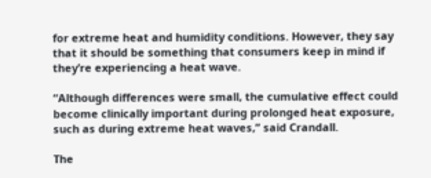for extreme heat and humidity conditions. However, they say that it should be something that consumers keep in mind if they’re experiencing a heat wave.

“Although differences were small, the cumulative effect could become clinically important during prolonged heat exposure, such as during extreme heat waves,” said Crandall.

The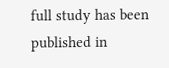full study has been published in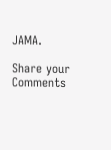JAMA.

Share your Comments